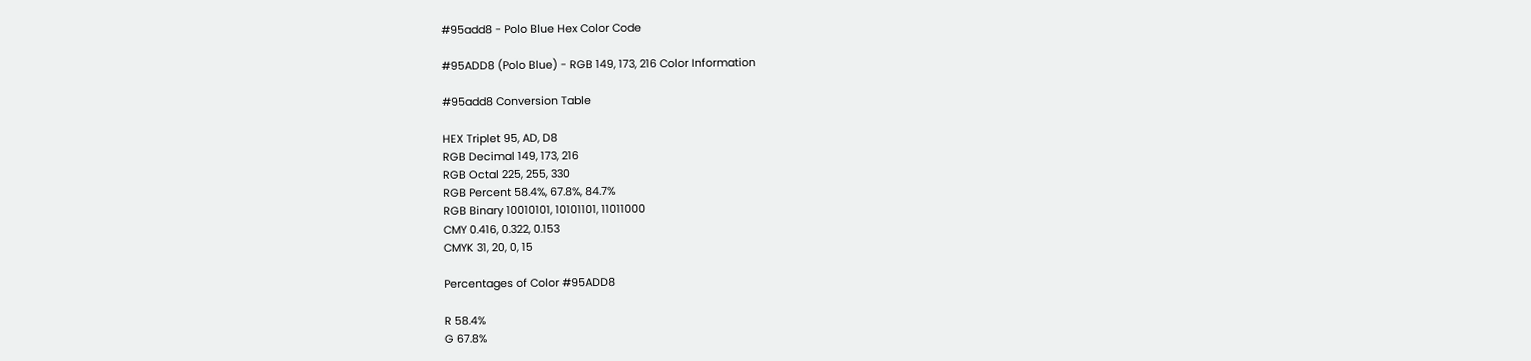#95add8 - Polo Blue Hex Color Code

#95ADD8 (Polo Blue) - RGB 149, 173, 216 Color Information

#95add8 Conversion Table

HEX Triplet 95, AD, D8
RGB Decimal 149, 173, 216
RGB Octal 225, 255, 330
RGB Percent 58.4%, 67.8%, 84.7%
RGB Binary 10010101, 10101101, 11011000
CMY 0.416, 0.322, 0.153
CMYK 31, 20, 0, 15

Percentages of Color #95ADD8

R 58.4%
G 67.8%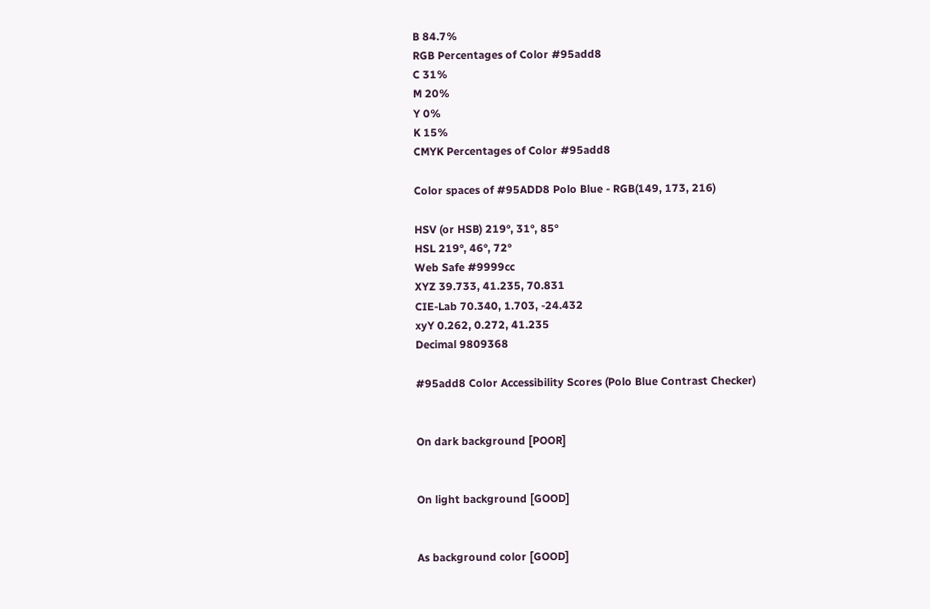B 84.7%
RGB Percentages of Color #95add8
C 31%
M 20%
Y 0%
K 15%
CMYK Percentages of Color #95add8

Color spaces of #95ADD8 Polo Blue - RGB(149, 173, 216)

HSV (or HSB) 219°, 31°, 85°
HSL 219°, 46°, 72°
Web Safe #9999cc
XYZ 39.733, 41.235, 70.831
CIE-Lab 70.340, 1.703, -24.432
xyY 0.262, 0.272, 41.235
Decimal 9809368

#95add8 Color Accessibility Scores (Polo Blue Contrast Checker)


On dark background [POOR]


On light background [GOOD]


As background color [GOOD]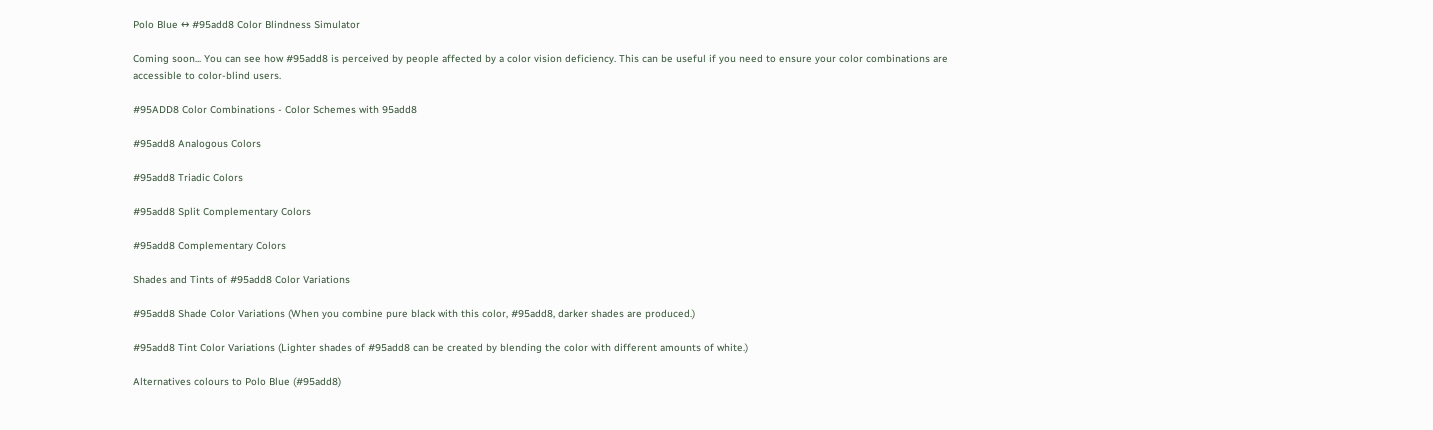Polo Blue ↔ #95add8 Color Blindness Simulator

Coming soon... You can see how #95add8 is perceived by people affected by a color vision deficiency. This can be useful if you need to ensure your color combinations are accessible to color-blind users.

#95ADD8 Color Combinations - Color Schemes with 95add8

#95add8 Analogous Colors

#95add8 Triadic Colors

#95add8 Split Complementary Colors

#95add8 Complementary Colors

Shades and Tints of #95add8 Color Variations

#95add8 Shade Color Variations (When you combine pure black with this color, #95add8, darker shades are produced.)

#95add8 Tint Color Variations (Lighter shades of #95add8 can be created by blending the color with different amounts of white.)

Alternatives colours to Polo Blue (#95add8)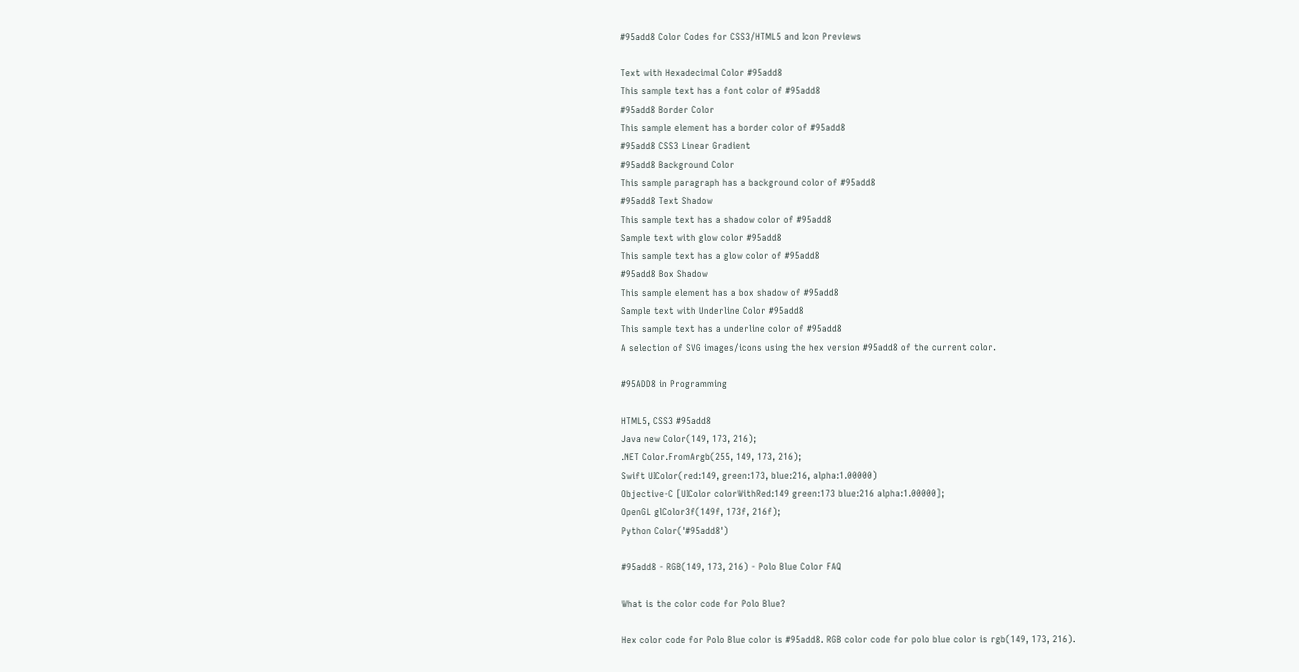#95add8 Color Codes for CSS3/HTML5 and Icon Previews

Text with Hexadecimal Color #95add8
This sample text has a font color of #95add8
#95add8 Border Color
This sample element has a border color of #95add8
#95add8 CSS3 Linear Gradient
#95add8 Background Color
This sample paragraph has a background color of #95add8
#95add8 Text Shadow
This sample text has a shadow color of #95add8
Sample text with glow color #95add8
This sample text has a glow color of #95add8
#95add8 Box Shadow
This sample element has a box shadow of #95add8
Sample text with Underline Color #95add8
This sample text has a underline color of #95add8
A selection of SVG images/icons using the hex version #95add8 of the current color.

#95ADD8 in Programming

HTML5, CSS3 #95add8
Java new Color(149, 173, 216);
.NET Color.FromArgb(255, 149, 173, 216);
Swift UIColor(red:149, green:173, blue:216, alpha:1.00000)
Objective-C [UIColor colorWithRed:149 green:173 blue:216 alpha:1.00000];
OpenGL glColor3f(149f, 173f, 216f);
Python Color('#95add8')

#95add8 - RGB(149, 173, 216) - Polo Blue Color FAQ

What is the color code for Polo Blue?

Hex color code for Polo Blue color is #95add8. RGB color code for polo blue color is rgb(149, 173, 216).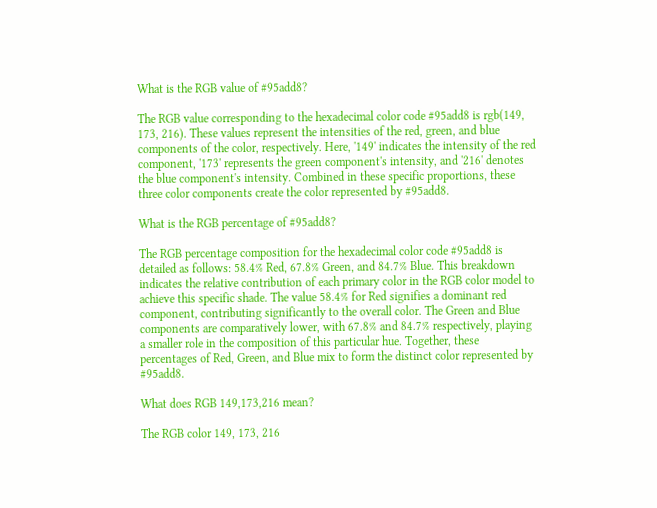What is the RGB value of #95add8?

The RGB value corresponding to the hexadecimal color code #95add8 is rgb(149, 173, 216). These values represent the intensities of the red, green, and blue components of the color, respectively. Here, '149' indicates the intensity of the red component, '173' represents the green component's intensity, and '216' denotes the blue component's intensity. Combined in these specific proportions, these three color components create the color represented by #95add8.

What is the RGB percentage of #95add8?

The RGB percentage composition for the hexadecimal color code #95add8 is detailed as follows: 58.4% Red, 67.8% Green, and 84.7% Blue. This breakdown indicates the relative contribution of each primary color in the RGB color model to achieve this specific shade. The value 58.4% for Red signifies a dominant red component, contributing significantly to the overall color. The Green and Blue components are comparatively lower, with 67.8% and 84.7% respectively, playing a smaller role in the composition of this particular hue. Together, these percentages of Red, Green, and Blue mix to form the distinct color represented by #95add8.

What does RGB 149,173,216 mean?

The RGB color 149, 173, 216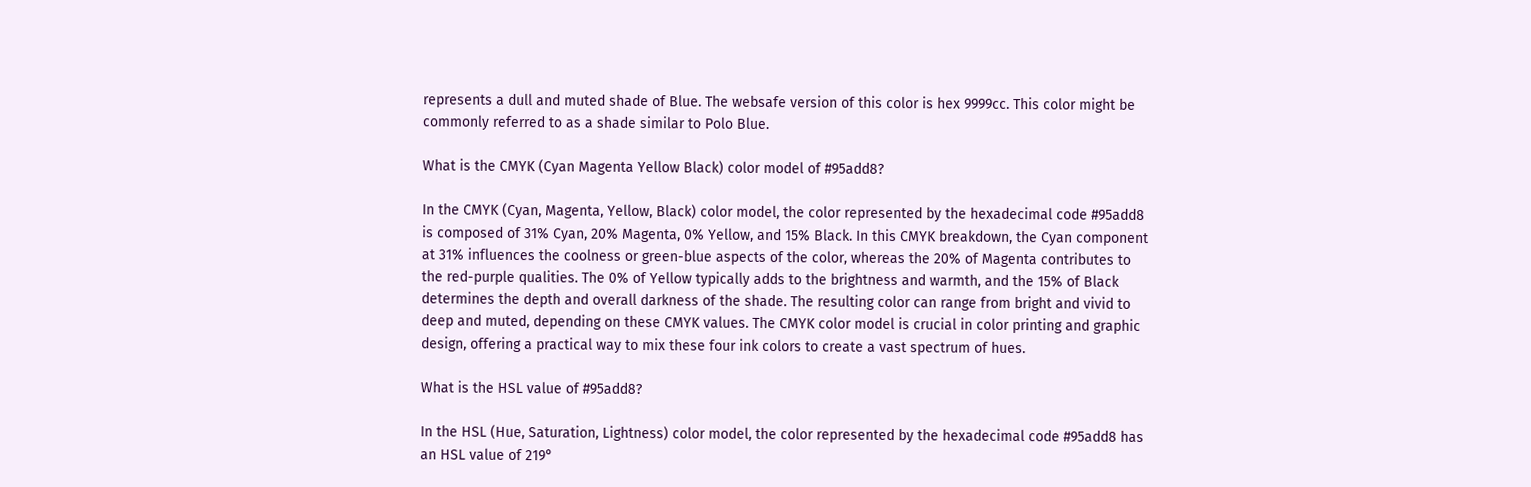represents a dull and muted shade of Blue. The websafe version of this color is hex 9999cc. This color might be commonly referred to as a shade similar to Polo Blue.

What is the CMYK (Cyan Magenta Yellow Black) color model of #95add8?

In the CMYK (Cyan, Magenta, Yellow, Black) color model, the color represented by the hexadecimal code #95add8 is composed of 31% Cyan, 20% Magenta, 0% Yellow, and 15% Black. In this CMYK breakdown, the Cyan component at 31% influences the coolness or green-blue aspects of the color, whereas the 20% of Magenta contributes to the red-purple qualities. The 0% of Yellow typically adds to the brightness and warmth, and the 15% of Black determines the depth and overall darkness of the shade. The resulting color can range from bright and vivid to deep and muted, depending on these CMYK values. The CMYK color model is crucial in color printing and graphic design, offering a practical way to mix these four ink colors to create a vast spectrum of hues.

What is the HSL value of #95add8?

In the HSL (Hue, Saturation, Lightness) color model, the color represented by the hexadecimal code #95add8 has an HSL value of 219°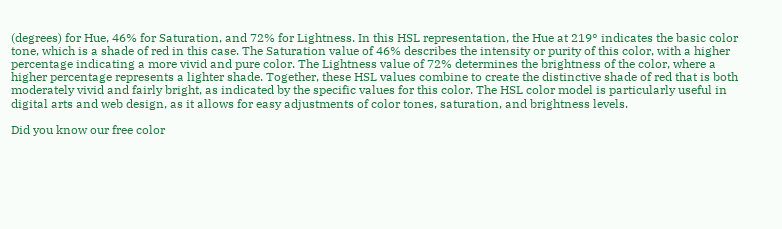(degrees) for Hue, 46% for Saturation, and 72% for Lightness. In this HSL representation, the Hue at 219° indicates the basic color tone, which is a shade of red in this case. The Saturation value of 46% describes the intensity or purity of this color, with a higher percentage indicating a more vivid and pure color. The Lightness value of 72% determines the brightness of the color, where a higher percentage represents a lighter shade. Together, these HSL values combine to create the distinctive shade of red that is both moderately vivid and fairly bright, as indicated by the specific values for this color. The HSL color model is particularly useful in digital arts and web design, as it allows for easy adjustments of color tones, saturation, and brightness levels.

Did you know our free color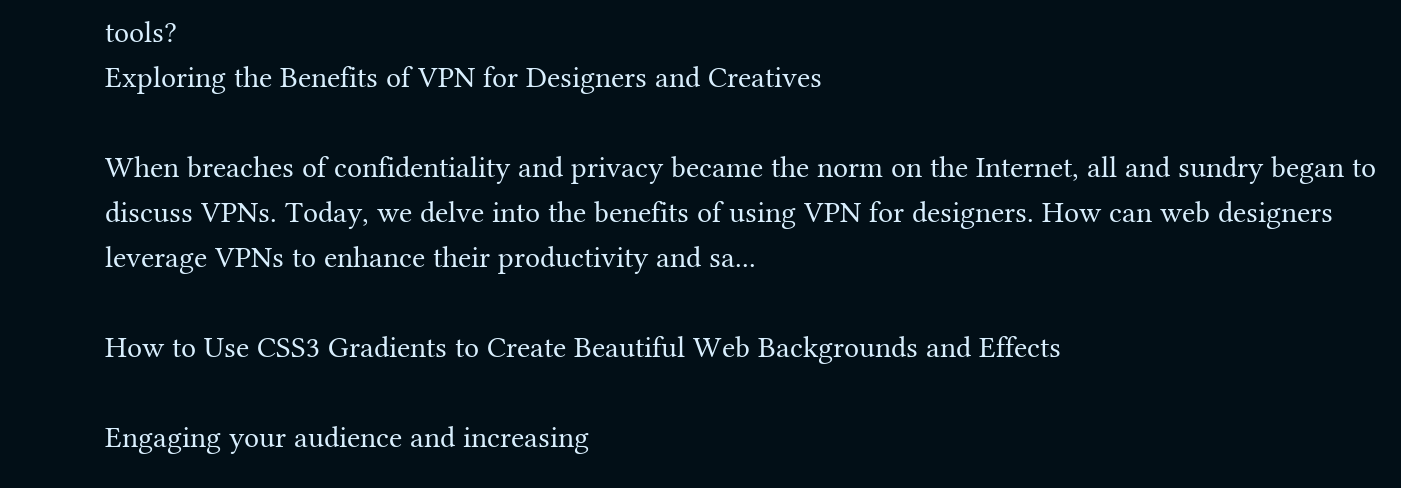tools?
Exploring the Benefits of VPN for Designers and Creatives

When breaches of confidentiality and privacy became the norm on the Internet, all and sundry began to discuss VPNs. Today, we delve into the benefits of using VPN for designers. How can web designers leverage VPNs to enhance their productivity and sa...

How to Use CSS3 Gradients to Create Beautiful Web Backgrounds and Effects

Engaging your audience and increasing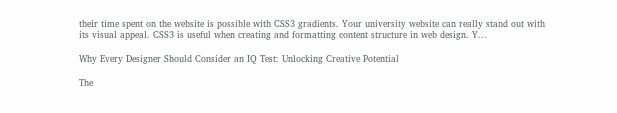their time spent on the website is possible with CSS3 gradients. Your university website can really stand out with its visual appeal. CSS3 is useful when creating and formatting content structure in web design. Y...

Why Every Designer Should Consider an IQ Test: Unlocking Creative Potential

The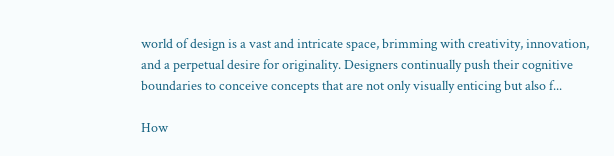world of design is a vast and intricate space, brimming with creativity, innovation, and a perpetual desire for originality. Designers continually push their cognitive boundaries to conceive concepts that are not only visually enticing but also f...

How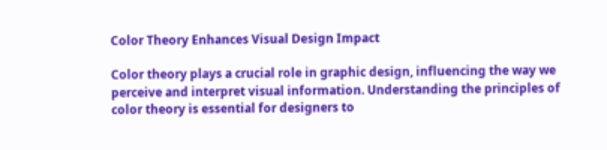Color Theory Enhances Visual Design Impact

Color theory plays a crucial role in graphic design, influencing the way we perceive and interpret visual information. Understanding the principles of color theory is essential for designers to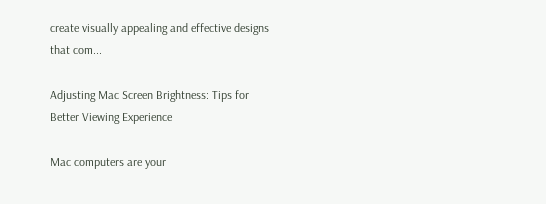create visually appealing and effective designs that com...

Adjusting Mac Screen Brightness: Tips for Better Viewing Experience

Mac computers are your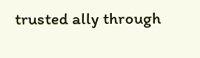trusted ally through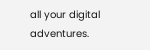all your digital adventures.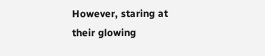However, staring at their glowing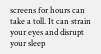screens for hours can take a toll. It can strain your eyes and disrupt your sleep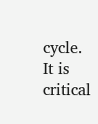cycle. It is critical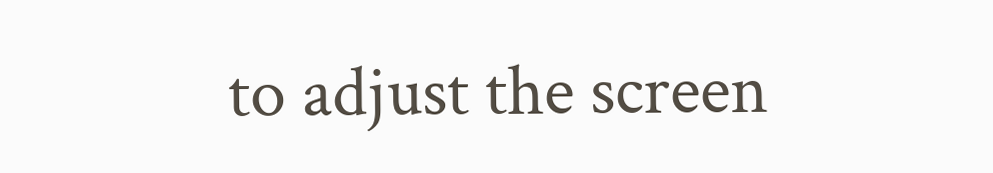to adjust the screen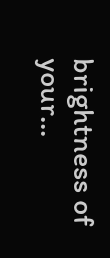brightness of your...